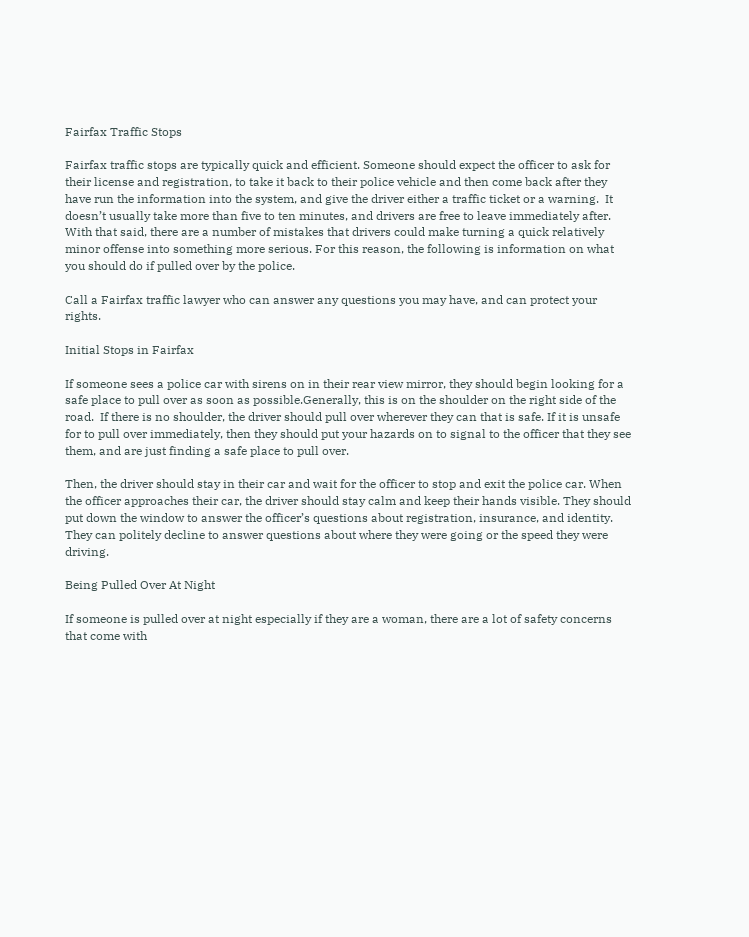Fairfax Traffic Stops

Fairfax traffic stops are typically quick and efficient. Someone should expect the officer to ask for their license and registration, to take it back to their police vehicle and then come back after they have run the information into the system, and give the driver either a traffic ticket or a warning.  It doesn’t usually take more than five to ten minutes, and drivers are free to leave immediately after. With that said, there are a number of mistakes that drivers could make turning a quick relatively minor offense into something more serious. For this reason, the following is information on what you should do if pulled over by the police.

Call a Fairfax traffic lawyer who can answer any questions you may have, and can protect your rights.

Initial Stops in Fairfax

If someone sees a police car with sirens on in their rear view mirror, they should begin looking for a safe place to pull over as soon as possible.Generally, this is on the shoulder on the right side of the road.  If there is no shoulder, the driver should pull over wherever they can that is safe. If it is unsafe for to pull over immediately, then they should put your hazards on to signal to the officer that they see them, and are just finding a safe place to pull over.

Then, the driver should stay in their car and wait for the officer to stop and exit the police car. When the officer approaches their car, the driver should stay calm and keep their hands visible. They should put down the window to answer the officer’s questions about registration, insurance, and identity. They can politely decline to answer questions about where they were going or the speed they were driving.

Being Pulled Over At Night

If someone is pulled over at night especially if they are a woman, there are a lot of safety concerns that come with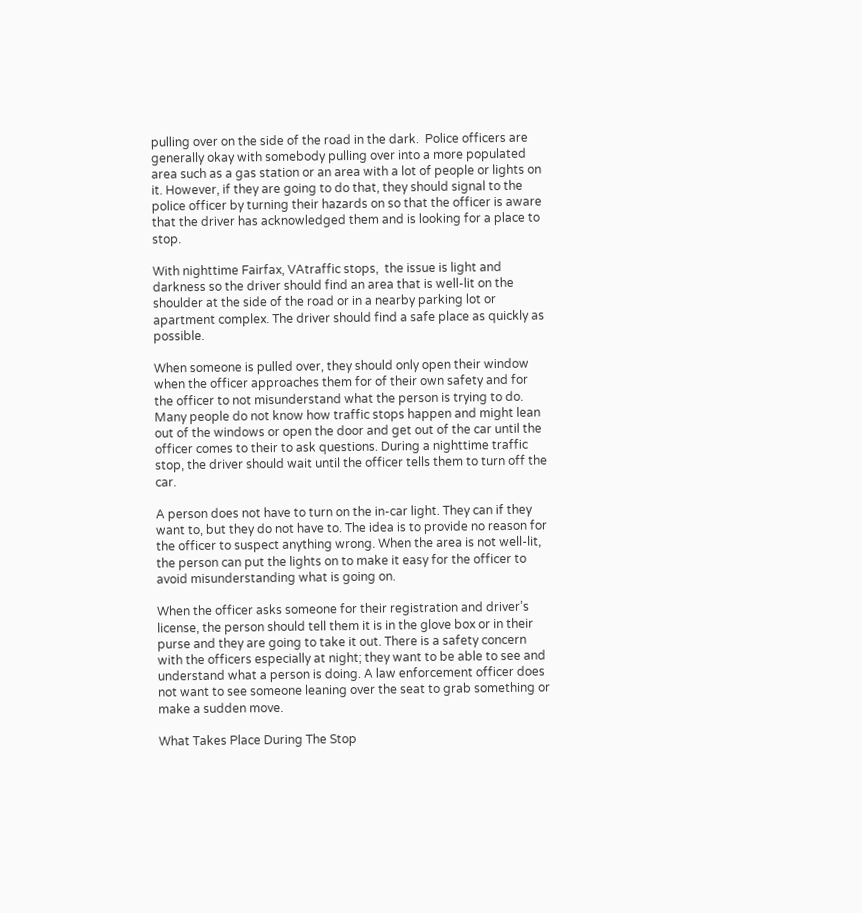pulling over on the side of the road in the dark.  Police officers are generally okay with somebody pulling over into a more populated area such as a gas station or an area with a lot of people or lights on it. However, if they are going to do that, they should signal to the police officer by turning their hazards on so that the officer is aware that the driver has acknowledged them and is looking for a place to stop.

With nighttime Fairfax, VAtraffic stops,  the issue is light and darkness so the driver should find an area that is well-lit on the shoulder at the side of the road or in a nearby parking lot or apartment complex. The driver should find a safe place as quickly as possible.

When someone is pulled over, they should only open their window when the officer approaches them for of their own safety and for the officer to not misunderstand what the person is trying to do. Many people do not know how traffic stops happen and might lean out of the windows or open the door and get out of the car until the officer comes to their to ask questions. During a nighttime traffic stop, the driver should wait until the officer tells them to turn off the car.

A person does not have to turn on the in-car light. They can if they want to, but they do not have to. The idea is to provide no reason for the officer to suspect anything wrong. When the area is not well-lit, the person can put the lights on to make it easy for the officer to avoid misunderstanding what is going on.

When the officer asks someone for their registration and driver’s license, the person should tell them it is in the glove box or in their purse and they are going to take it out. There is a safety concern with the officers especially at night; they want to be able to see and understand what a person is doing. A law enforcement officer does not want to see someone leaning over the seat to grab something or make a sudden move.

What Takes Place During The Stop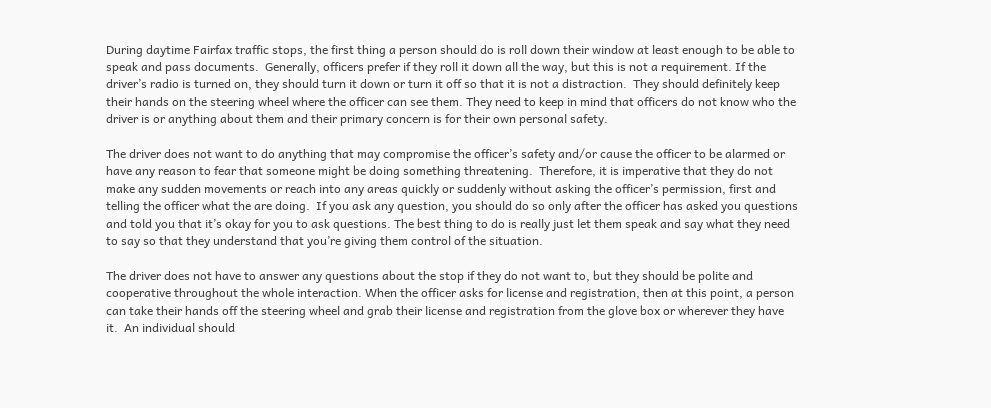During daytime Fairfax traffic stops, the first thing a person should do is roll down their window at least enough to be able to speak and pass documents.  Generally, officers prefer if they roll it down all the way, but this is not a requirement. If the driver’s radio is turned on, they should turn it down or turn it off so that it is not a distraction.  They should definitely keep their hands on the steering wheel where the officer can see them. They need to keep in mind that officers do not know who the driver is or anything about them and their primary concern is for their own personal safety.

The driver does not want to do anything that may compromise the officer’s safety and/or cause the officer to be alarmed or have any reason to fear that someone might be doing something threatening.  Therefore, it is imperative that they do not make any sudden movements or reach into any areas quickly or suddenly without asking the officer’s permission, first and telling the officer what the are doing.  If you ask any question, you should do so only after the officer has asked you questions and told you that it’s okay for you to ask questions. The best thing to do is really just let them speak and say what they need to say so that they understand that you’re giving them control of the situation.

The driver does not have to answer any questions about the stop if they do not want to, but they should be polite and cooperative throughout the whole interaction. When the officer asks for license and registration, then at this point, a person can take their hands off the steering wheel and grab their license and registration from the glove box or wherever they have it.  An individual should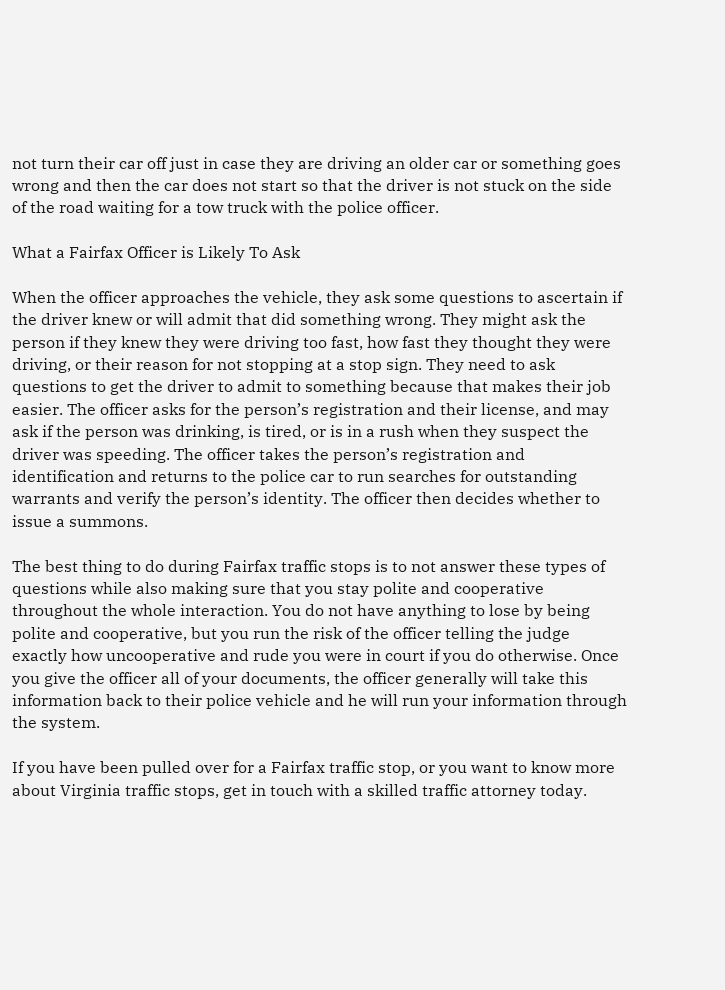not turn their car off just in case they are driving an older car or something goes wrong and then the car does not start so that the driver is not stuck on the side of the road waiting for a tow truck with the police officer.

What a Fairfax Officer is Likely To Ask

When the officer approaches the vehicle, they ask some questions to ascertain if the driver knew or will admit that did something wrong. They might ask the person if they knew they were driving too fast, how fast they thought they were driving, or their reason for not stopping at a stop sign. They need to ask questions to get the driver to admit to something because that makes their job easier. The officer asks for the person’s registration and their license, and may ask if the person was drinking, is tired, or is in a rush when they suspect the driver was speeding. The officer takes the person’s registration and identification and returns to the police car to run searches for outstanding warrants and verify the person’s identity. The officer then decides whether to issue a summons.

The best thing to do during Fairfax traffic stops is to not answer these types of questions while also making sure that you stay polite and cooperative throughout the whole interaction. You do not have anything to lose by being polite and cooperative, but you run the risk of the officer telling the judge exactly how uncooperative and rude you were in court if you do otherwise. Once you give the officer all of your documents, the officer generally will take this information back to their police vehicle and he will run your information through the system.

If you have been pulled over for a Fairfax traffic stop, or you want to know more about Virginia traffic stops, get in touch with a skilled traffic attorney today.